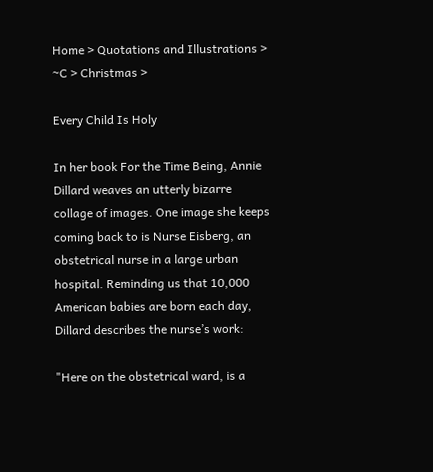Home > Quotations and Illustrations > ~C > Christmas >

Every Child Is Holy

In her book For the Time Being, Annie Dillard weaves an utterly bizarre collage of images. One image she keeps coming back to is Nurse Eisberg, an obstetrical nurse in a large urban hospital. Reminding us that 10,000 American babies are born each day, Dillard describes the nurse’s work:

"Here on the obstetrical ward, is a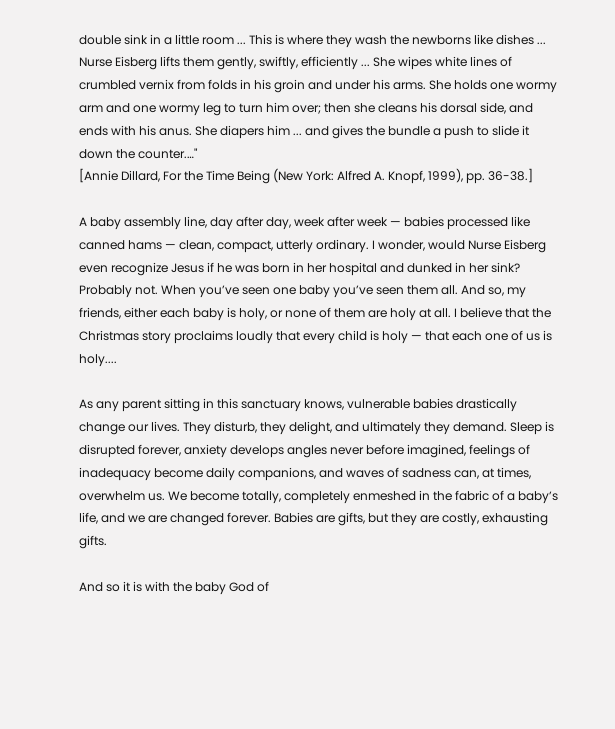double sink in a little room ... This is where they wash the newborns like dishes ... Nurse Eisberg lifts them gently, swiftly, efficiently ... She wipes white lines of crumbled vernix from folds in his groin and under his arms. She holds one wormy arm and one wormy leg to turn him over; then she cleans his dorsal side, and ends with his anus. She diapers him ... and gives the bundle a push to slide it down the counter.…"
[Annie Dillard, For the Time Being (New York: Alfred A. Knopf, 1999), pp. 36-38.]

A baby assembly line, day after day, week after week — babies processed like canned hams — clean, compact, utterly ordinary. I wonder, would Nurse Eisberg even recognize Jesus if he was born in her hospital and dunked in her sink? Probably not. When you’ve seen one baby you’ve seen them all. And so, my friends, either each baby is holy, or none of them are holy at all. I believe that the Christmas story proclaims loudly that every child is holy — that each one of us is holy....

As any parent sitting in this sanctuary knows, vulnerable babies drastically change our lives. They disturb, they delight, and ultimately they demand. Sleep is disrupted forever, anxiety develops angles never before imagined, feelings of inadequacy become daily companions, and waves of sadness can, at times, overwhelm us. We become totally, completely enmeshed in the fabric of a baby’s life, and we are changed forever. Babies are gifts, but they are costly, exhausting gifts.

And so it is with the baby God of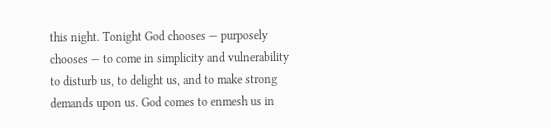this night. Tonight God chooses — purposely chooses — to come in simplicity and vulnerability to disturb us, to delight us, and to make strong demands upon us. God comes to enmesh us in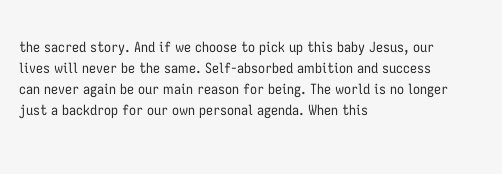the sacred story. And if we choose to pick up this baby Jesus, our lives will never be the same. Self-absorbed ambition and success can never again be our main reason for being. The world is no longer just a backdrop for our own personal agenda. When this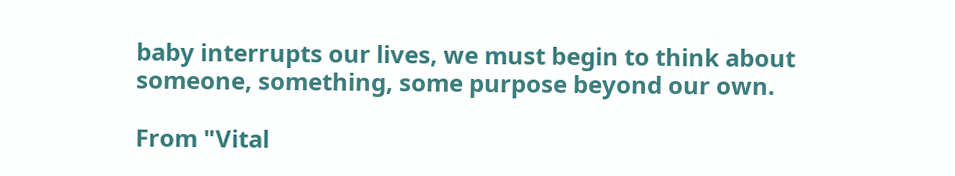baby interrupts our lives, we must begin to think about someone, something, some purpose beyond our own.

From "Vital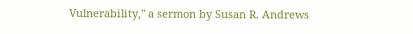Vulnerability," a sermon by Susan R. Andrews